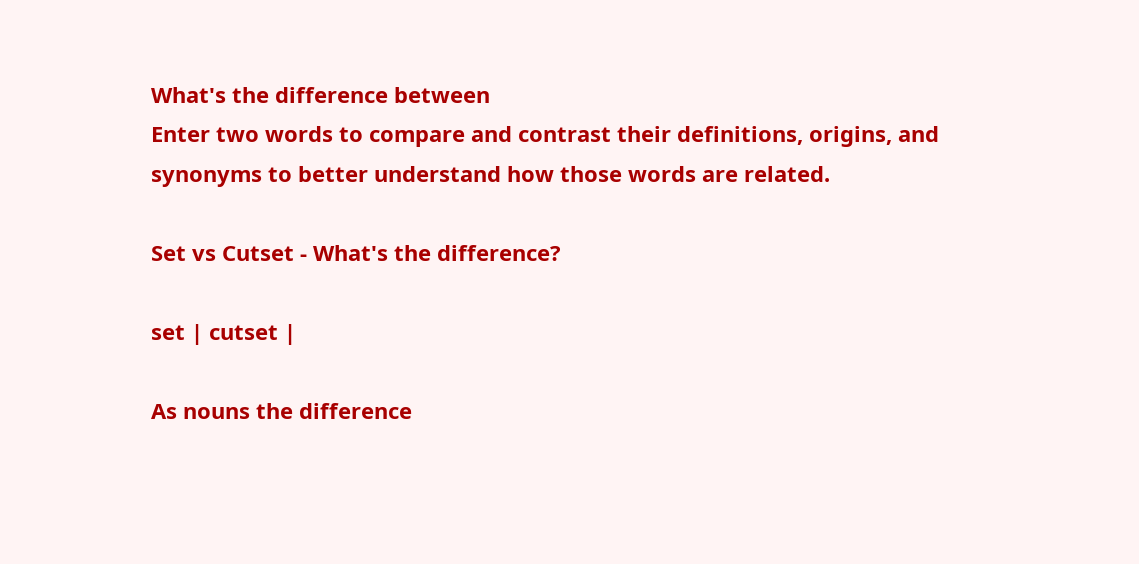What's the difference between
Enter two words to compare and contrast their definitions, origins, and synonyms to better understand how those words are related.

Set vs Cutset - What's the difference?

set | cutset |

As nouns the difference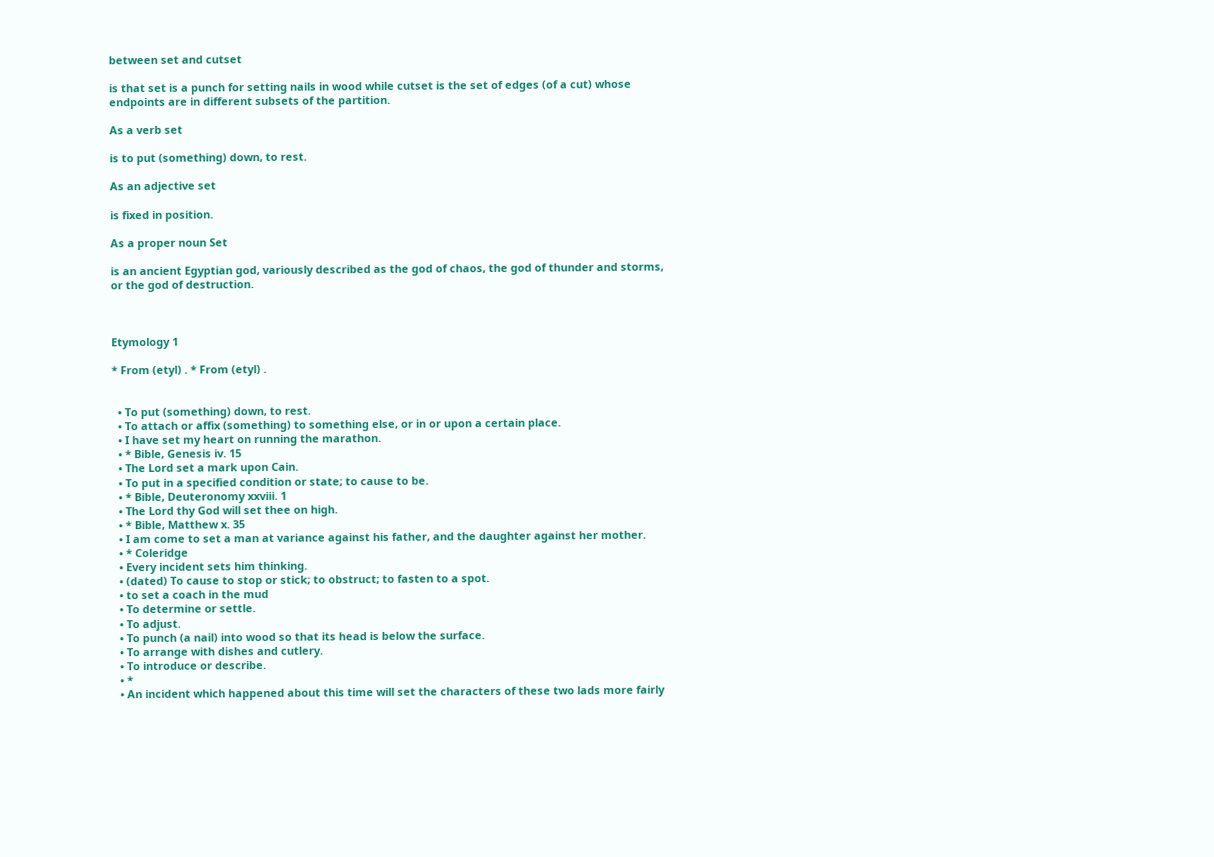between set and cutset

is that set is a punch for setting nails in wood while cutset is the set of edges (of a cut) whose endpoints are in different subsets of the partition.

As a verb set

is to put (something) down, to rest.

As an adjective set

is fixed in position.

As a proper noun Set

is an ancient Egyptian god, variously described as the god of chaos, the god of thunder and storms, or the god of destruction.



Etymology 1

* From (etyl) . * From (etyl) .


  • To put (something) down, to rest.
  • To attach or affix (something) to something else, or in or upon a certain place.
  • I have set my heart on running the marathon.
  • * Bible, Genesis iv. 15
  • The Lord set a mark upon Cain.
  • To put in a specified condition or state; to cause to be.
  • * Bible, Deuteronomy xxviii. 1
  • The Lord thy God will set thee on high.
  • * Bible, Matthew x. 35
  • I am come to set a man at variance against his father, and the daughter against her mother.
  • * Coleridge
  • Every incident sets him thinking.
  • (dated) To cause to stop or stick; to obstruct; to fasten to a spot.
  • to set a coach in the mud
  • To determine or settle.
  • To adjust.
  • To punch (a nail) into wood so that its head is below the surface.
  • To arrange with dishes and cutlery.
  • To introduce or describe.
  • *
  • An incident which happened about this time will set the characters of these two lads more fairly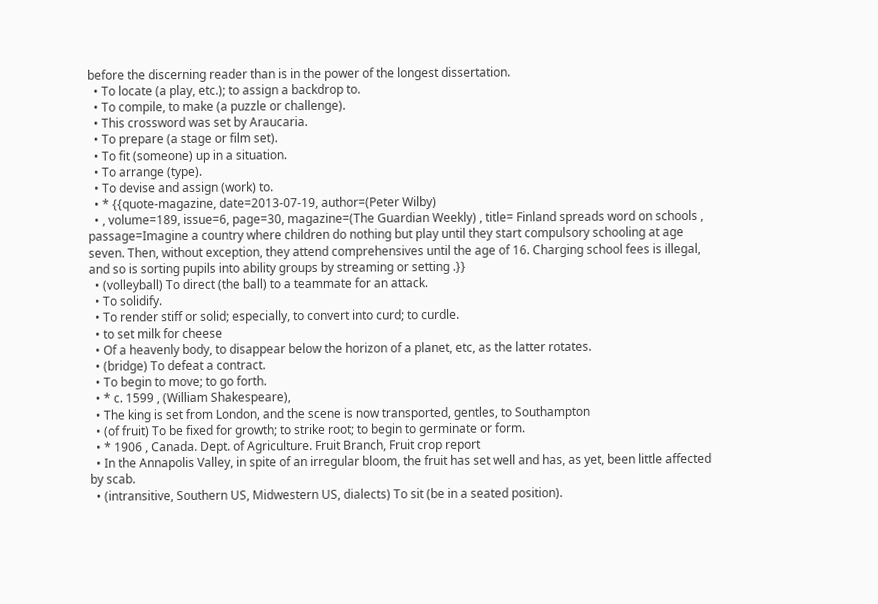before the discerning reader than is in the power of the longest dissertation.
  • To locate (a play, etc.); to assign a backdrop to.
  • To compile, to make (a puzzle or challenge).
  • This crossword was set by Araucaria.
  • To prepare (a stage or film set).
  • To fit (someone) up in a situation.
  • To arrange (type).
  • To devise and assign (work) to.
  • * {{quote-magazine, date=2013-07-19, author=(Peter Wilby)
  • , volume=189, issue=6, page=30, magazine=(The Guardian Weekly) , title= Finland spreads word on schools , passage=Imagine a country where children do nothing but play until they start compulsory schooling at age seven. Then, without exception, they attend comprehensives until the age of 16. Charging school fees is illegal, and so is sorting pupils into ability groups by streaming or setting .}}
  • (volleyball) To direct (the ball) to a teammate for an attack.
  • To solidify.
  • To render stiff or solid; especially, to convert into curd; to curdle.
  • to set milk for cheese
  • Of a heavenly body, to disappear below the horizon of a planet, etc, as the latter rotates.
  • (bridge) To defeat a contract.
  • To begin to move; to go forth.
  • * c. 1599 , (William Shakespeare),
  • The king is set from London, and the scene is now transported, gentles, to Southampton
  • (of fruit) To be fixed for growth; to strike root; to begin to germinate or form.
  • * 1906 , Canada. Dept. of Agriculture. Fruit Branch, Fruit crop report
  • In the Annapolis Valley, in spite of an irregular bloom, the fruit has set well and has, as yet, been little affected by scab.
  • (intransitive, Southern US, Midwestern US, dialects) To sit (be in a seated position).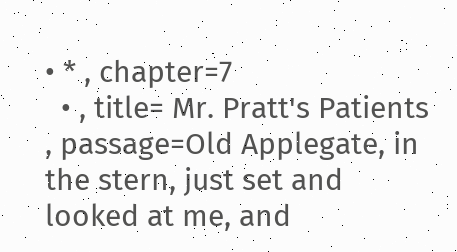• * , chapter=7
  • , title= Mr. Pratt's Patients , passage=Old Applegate, in the stern, just set and looked at me, and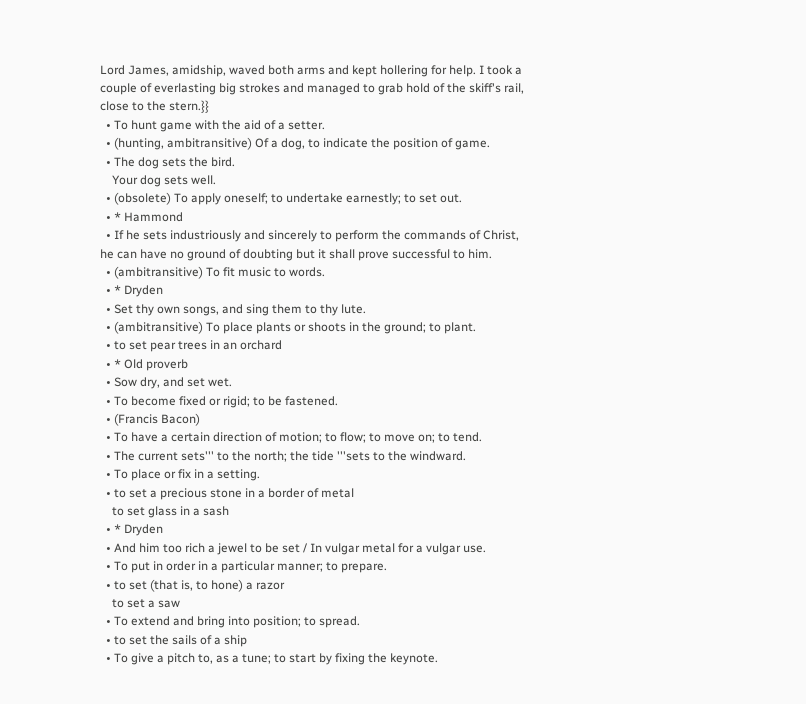Lord James, amidship, waved both arms and kept hollering for help. I took a couple of everlasting big strokes and managed to grab hold of the skiff's rail, close to the stern.}}
  • To hunt game with the aid of a setter.
  • (hunting, ambitransitive) Of a dog, to indicate the position of game.
  • The dog sets the bird.
    Your dog sets well.
  • (obsolete) To apply oneself; to undertake earnestly; to set out.
  • * Hammond
  • If he sets industriously and sincerely to perform the commands of Christ, he can have no ground of doubting but it shall prove successful to him.
  • (ambitransitive) To fit music to words.
  • * Dryden
  • Set thy own songs, and sing them to thy lute.
  • (ambitransitive) To place plants or shoots in the ground; to plant.
  • to set pear trees in an orchard
  • * Old proverb
  • Sow dry, and set wet.
  • To become fixed or rigid; to be fastened.
  • (Francis Bacon)
  • To have a certain direction of motion; to flow; to move on; to tend.
  • The current sets''' to the north; the tide '''sets to the windward.
  • To place or fix in a setting.
  • to set a precious stone in a border of metal
    to set glass in a sash
  • * Dryden
  • And him too rich a jewel to be set / In vulgar metal for a vulgar use.
  • To put in order in a particular manner; to prepare.
  • to set (that is, to hone) a razor
    to set a saw
  • To extend and bring into position; to spread.
  • to set the sails of a ship
  • To give a pitch to, as a tune; to start by fixing the keynote.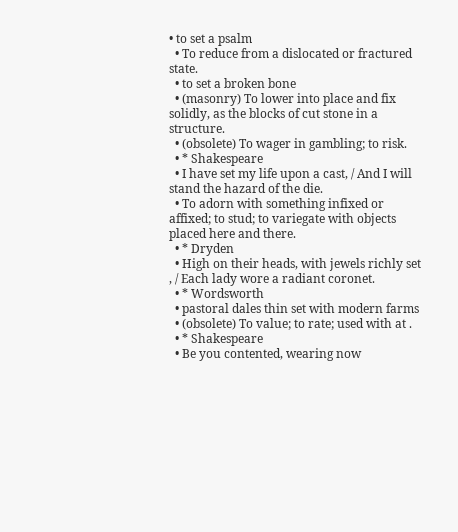• to set a psalm
  • To reduce from a dislocated or fractured state.
  • to set a broken bone
  • (masonry) To lower into place and fix solidly, as the blocks of cut stone in a structure.
  • (obsolete) To wager in gambling; to risk.
  • * Shakespeare
  • I have set my life upon a cast, / And I will stand the hazard of the die.
  • To adorn with something infixed or affixed; to stud; to variegate with objects placed here and there.
  • * Dryden
  • High on their heads, with jewels richly set , / Each lady wore a radiant coronet.
  • * Wordsworth
  • pastoral dales thin set with modern farms
  • (obsolete) To value; to rate; used with at .
  • * Shakespeare
  • Be you contented, wearing now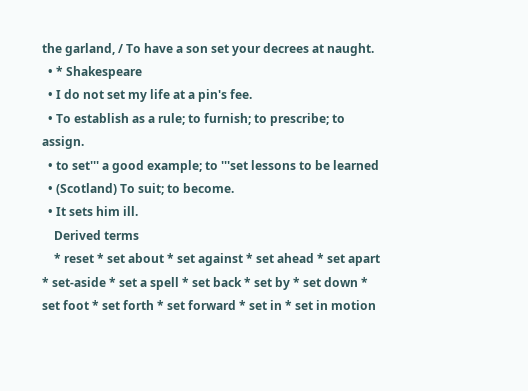the garland, / To have a son set your decrees at naught.
  • * Shakespeare
  • I do not set my life at a pin's fee.
  • To establish as a rule; to furnish; to prescribe; to assign.
  • to set''' a good example; to '''set lessons to be learned
  • (Scotland) To suit; to become.
  • It sets him ill.
    Derived terms
    * reset * set about * set against * set ahead * set apart * set-aside * set a spell * set back * set by * set down * set foot * set forth * set forward * set in * set in motion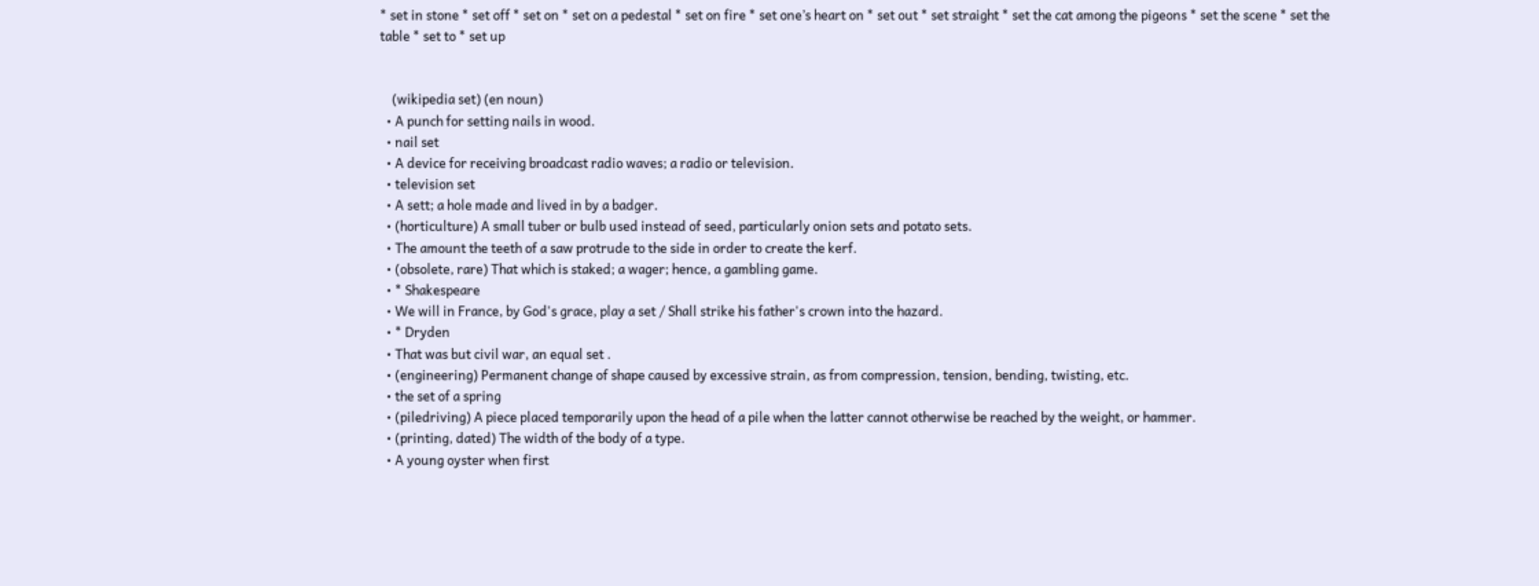* set in stone * set off * set on * set on a pedestal * set on fire * set one’s heart on * set out * set straight * set the cat among the pigeons * set the scene * set the table * set to * set up


    (wikipedia set) (en noun)
  • A punch for setting nails in wood.
  • nail set
  • A device for receiving broadcast radio waves; a radio or television.
  • television set
  • A sett; a hole made and lived in by a badger.
  • (horticulture) A small tuber or bulb used instead of seed, particularly onion sets and potato sets.
  • The amount the teeth of a saw protrude to the side in order to create the kerf.
  • (obsolete, rare) That which is staked; a wager; hence, a gambling game.
  • * Shakespeare
  • We will in France, by God's grace, play a set / Shall strike his father's crown into the hazard.
  • * Dryden
  • That was but civil war, an equal set .
  • (engineering) Permanent change of shape caused by excessive strain, as from compression, tension, bending, twisting, etc.
  • the set of a spring
  • (piledriving) A piece placed temporarily upon the head of a pile when the latter cannot otherwise be reached by the weight, or hammer.
  • (printing, dated) The width of the body of a type.
  • A young oyster when first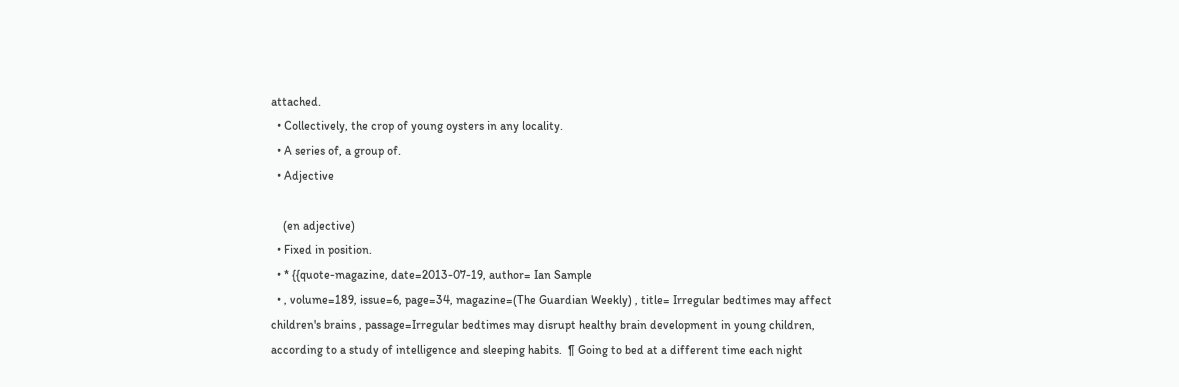attached.
  • Collectively, the crop of young oysters in any locality.
  • A series of, a group of.
  • Adjective

    (en adjective)
  • Fixed in position.
  • * {{quote-magazine, date=2013-07-19, author= Ian Sample
  • , volume=189, issue=6, page=34, magazine=(The Guardian Weekly) , title= Irregular bedtimes may affect children's brains , passage=Irregular bedtimes may disrupt healthy brain development in young children, according to a study of intelligence and sleeping habits.  ¶ Going to bed at a different time each night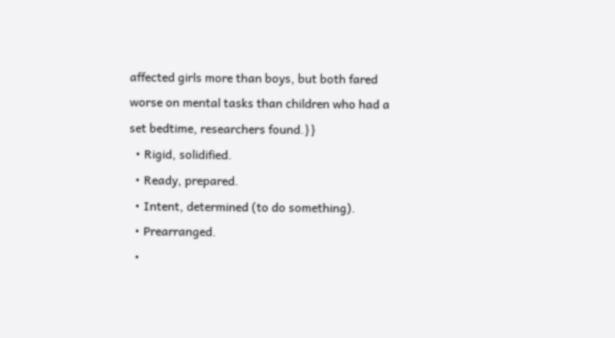affected girls more than boys, but both fared worse on mental tasks than children who had a set bedtime, researchers found.}}
  • Rigid, solidified.
  • Ready, prepared.
  • Intent, determined (to do something).
  • Prearranged.
  •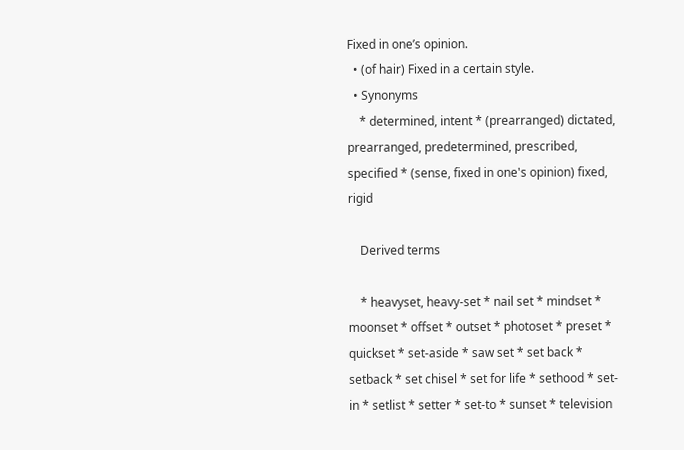Fixed in one’s opinion.
  • (of hair) Fixed in a certain style.
  • Synonyms
    * determined, intent * (prearranged) dictated, prearranged, predetermined, prescribed, specified * (sense, fixed in one's opinion) fixed, rigid

    Derived terms

    * heavyset, heavy-set * nail set * mindset * moonset * offset * outset * photoset * preset * quickset * set-aside * saw set * set back * setback * set chisel * set for life * sethood * set-in * setlist * setter * set-to * sunset * television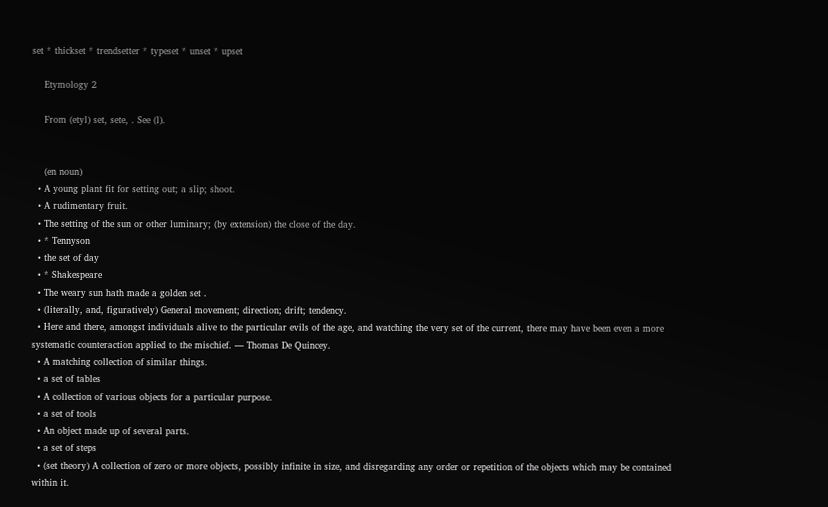set * thickset * trendsetter * typeset * unset * upset

    Etymology 2

    From (etyl) set, sete, . See (l).


    (en noun)
  • A young plant fit for setting out; a slip; shoot.
  • A rudimentary fruit.
  • The setting of the sun or other luminary; (by extension) the close of the day.
  • * Tennyson
  • the set of day
  • * Shakespeare
  • The weary sun hath made a golden set .
  • (literally, and, figuratively) General movement; direction; drift; tendency.
  • Here and there, amongst individuals alive to the particular evils of the age, and watching the very set of the current, there may have been even a more systematic counteraction applied to the mischief. — Thomas De Quincey.
  • A matching collection of similar things.
  • a set of tables
  • A collection of various objects for a particular purpose.
  • a set of tools
  • An object made up of several parts.
  • a set of steps
  • (set theory) A collection of zero or more objects, possibly infinite in size, and disregarding any order or repetition of the objects which may be contained within it.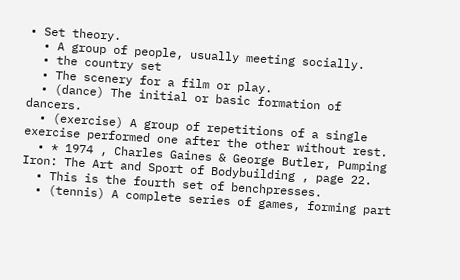• Set theory.
  • A group of people, usually meeting socially.
  • the country set
  • The scenery for a film or play.
  • (dance) The initial or basic formation of dancers.
  • (exercise) A group of repetitions of a single exercise performed one after the other without rest.
  • * 1974 , Charles Gaines & George Butler, Pumping Iron: The Art and Sport of Bodybuilding , page 22.
  • This is the fourth set of benchpresses.
  • (tennis) A complete series of games, forming part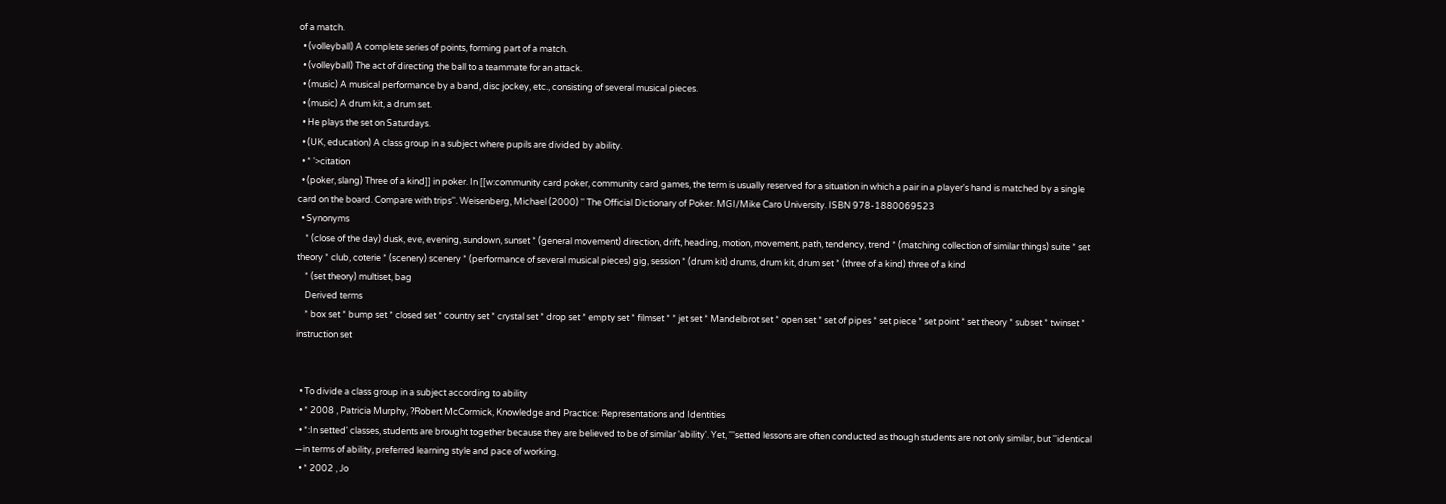of a match.
  • (volleyball) A complete series of points, forming part of a match.
  • (volleyball) The act of directing the ball to a teammate for an attack.
  • (music) A musical performance by a band, disc jockey, etc., consisting of several musical pieces.
  • (music) A drum kit, a drum set.
  • He plays the set on Saturdays.
  • (UK, education) A class group in a subject where pupils are divided by ability.
  • * '>citation
  • (poker, slang) Three of a kind]] in poker. In [[w:community card poker, community card games, the term is usually reserved for a situation in which a pair in a player's hand is matched by a single card on the board. Compare with trips''. Weisenberg, Michael (2000) '' The Official Dictionary of Poker. MGI/Mike Caro University. ISBN 978-1880069523
  • Synonyms
    * (close of the day) dusk, eve, evening, sundown, sunset * (general movement) direction, drift, heading, motion, movement, path, tendency, trend * (matching collection of similar things) suite * set theory * club, coterie * (scenery) scenery * (performance of several musical pieces) gig, session * (drum kit) drums, drum kit, drum set * (three of a kind) three of a kind
    * (set theory) multiset, bag
    Derived terms
    * box set * bump set * closed set * country set * crystal set * drop set * empty set * filmset * * jet set * Mandelbrot set * open set * set of pipes * set piece * set point * set theory * subset * twinset * instruction set


  • To divide a class group in a subject according to ability
  • * 2008 , Patricia Murphy, ?Robert McCormick, Knowledge and Practice: Representations and Identities
  • *:In setted' classes, students are brought together because they are believed to be of similar 'ability'. Yet, '''setted lessons are often conducted as though students are not only similar, but ''identical —in terms of ability, preferred learning style and pace of working.
  • * 2002 , Jo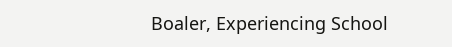Boaler, Experiencing School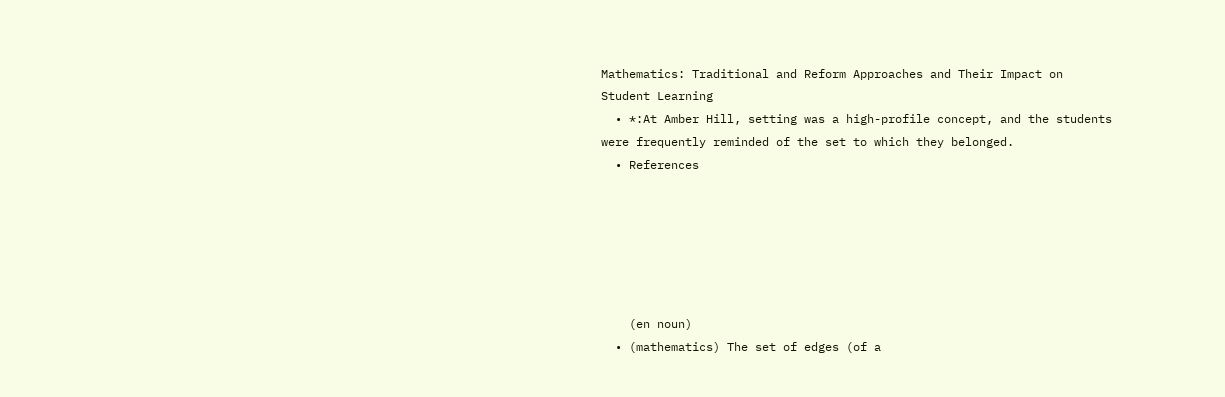Mathematics: Traditional and Reform Approaches and Their Impact on Student Learning
  • *:At Amber Hill, setting was a high-profile concept, and the students were frequently reminded of the set to which they belonged.
  • References






    (en noun)
  • (mathematics) The set of edges (of a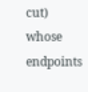cut) whose endpoints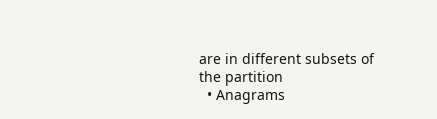are in different subsets of the partition
  • Anagrams